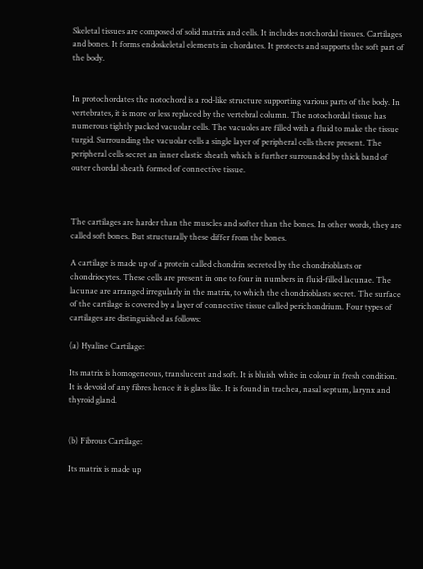Skeletal tissues are composed of solid matrix and cells. It includes notchordal tissues. Cartilages and bones. It forms endoskeletal elements in chordates. It protects and supports the soft part of the body.


In protochordates the notochord is a rod-like structure supporting various parts of the body. In vertebrates, it is more or less replaced by the vertebral column. The notochordal tissue has numerous tightly packed vacuolar cells. The vacuoles are filled with a fluid to make the tissue turgid. Surrounding the vacuolar cells a single layer of peripheral cells there present. The peripheral cells secret an inner elastic sheath which is further surrounded by thick band of outer chordal sheath formed of connective tissue.



The cartilages are harder than the muscles and softer than the bones. In other words, they are called soft bones. But structurally these differ from the bones.

A cartilage is made up of a protein called chondrin secreted by the chondrioblasts or chondriocytes. These cells are present in one to four in numbers in fluid-filled lacunae. The lacunae are arranged irregularly in the matrix, to which the chondrioblasts secret. The surface of the cartilage is covered by a layer of connective tissue called perichondrium. Four types of cartilages are distinguished as follows:

(a) Hyaline Cartilage:

Its matrix is homogeneous, translucent and soft. It is bluish white in colour in fresh condition. It is devoid of any fibres hence it is glass like. It is found in trachea, nasal septum, larynx and thyroid gland.


(b) Fibrous Cartilage:

Its matrix is made up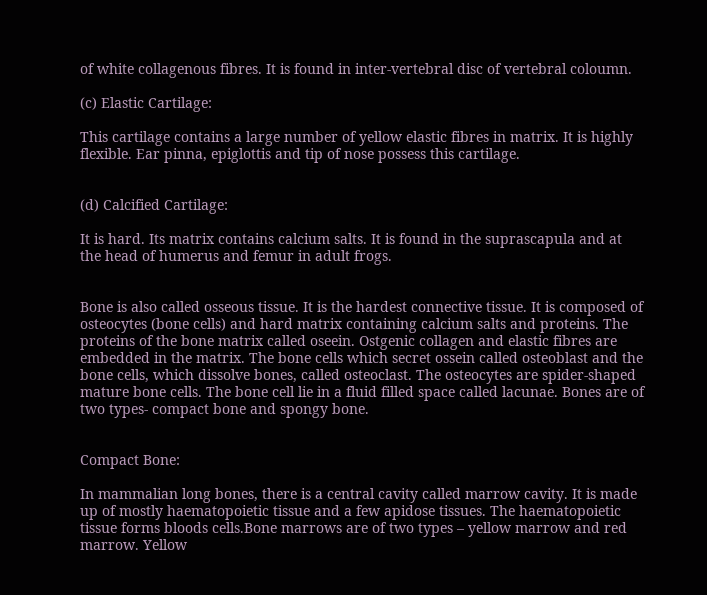of white collagenous fibres. It is found in inter-vertebral disc of vertebral coloumn.

(c) Elastic Cartilage:

This cartilage contains a large number of yellow elastic fibres in matrix. It is highly flexible. Ear pinna, epiglottis and tip of nose possess this cartilage.


(d) Calcified Cartilage:

It is hard. Its matrix contains calcium salts. It is found in the suprascapula and at the head of humerus and femur in adult frogs.


Bone is also called osseous tissue. It is the hardest connective tissue. It is composed of osteocytes (bone cells) and hard matrix containing calcium salts and proteins. The proteins of the bone matrix called oseein. Ostgenic collagen and elastic fibres are embedded in the matrix. The bone cells which secret ossein called osteoblast and the bone cells, which dissolve bones, called osteoclast. The osteocytes are spider-shaped mature bone cells. The bone cell lie in a fluid filled space called lacunae. Bones are of two types- compact bone and spongy bone.


Compact Bone:

In mammalian long bones, there is a central cavity called marrow cavity. It is made up of mostly haematopoietic tissue and a few apidose tissues. The haematopoietic tissue forms bloods cells.Bone marrows are of two types – yellow marrow and red marrow. Yellow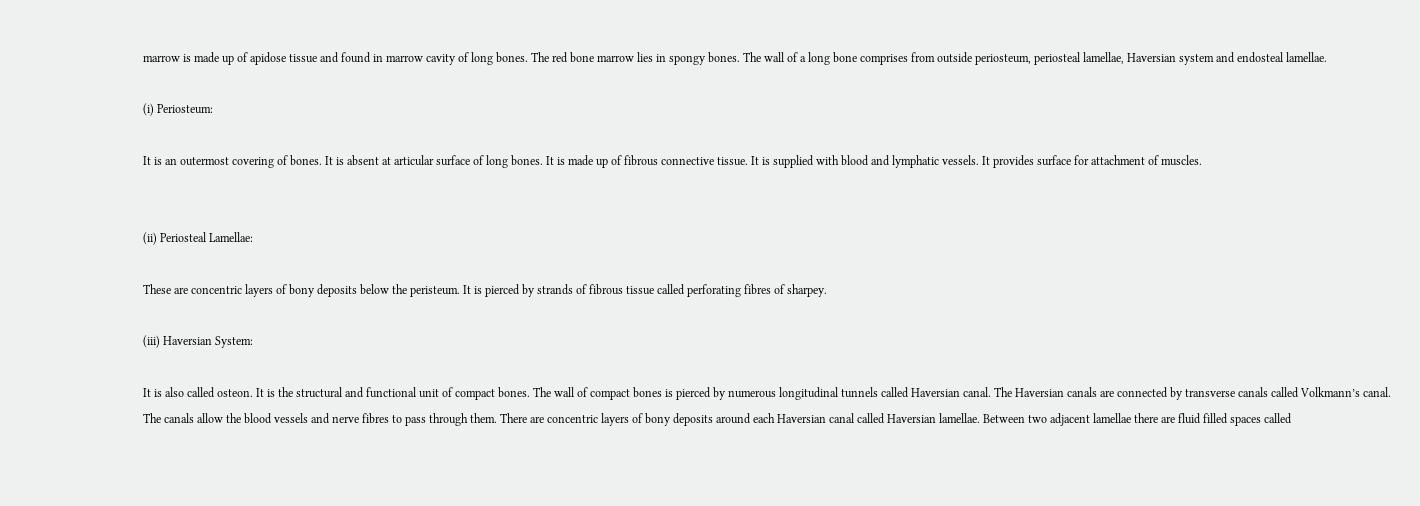marrow is made up of apidose tissue and found in marrow cavity of long bones. The red bone marrow lies in spongy bones. The wall of a long bone comprises from outside periosteum, periosteal lamellae, Haversian system and endosteal lamellae.

(i) Periosteum:

It is an outermost covering of bones. It is absent at articular surface of long bones. It is made up of fibrous connective tissue. It is supplied with blood and lymphatic vessels. It provides surface for attachment of muscles.


(ii) Periosteal Lamellae:

These are concentric layers of bony deposits below the peristeum. It is pierced by strands of fibrous tissue called perforating fibres of sharpey.

(iii) Haversian System:

It is also called osteon. It is the structural and functional unit of compact bones. The wall of compact bones is pierced by numerous longitudinal tunnels called Haversian canal. The Haversian canals are connected by transverse canals called Volkmann’s canal. The canals allow the blood vessels and nerve fibres to pass through them. There are concentric layers of bony deposits around each Haversian canal called Haversian lamellae. Between two adjacent lamellae there are fluid filled spaces called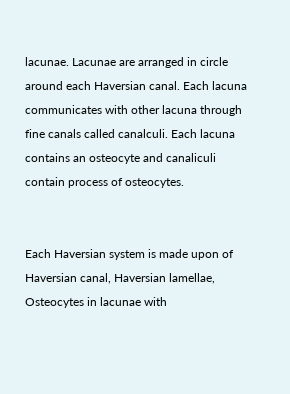lacunae. Lacunae are arranged in circle around each Haversian canal. Each lacuna communicates with other lacuna through fine canals called canalculi. Each lacuna contains an osteocyte and canaliculi contain process of osteocytes.


Each Haversian system is made upon of Haversian canal, Haversian lamellae, Osteocytes in lacunae with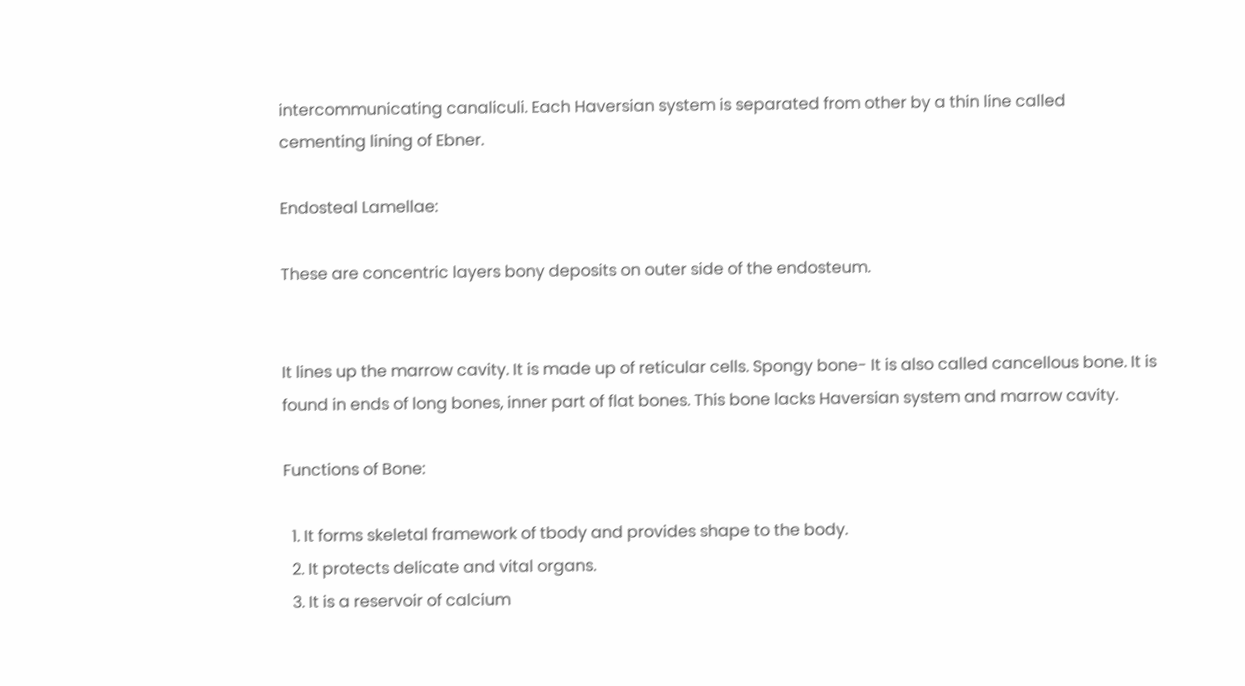intercommunicating canaliculi. Each Haversian system is separated from other by a thin line called cementing lining of Ebner.

Endosteal Lamellae:

These are concentric layers bony deposits on outer side of the endosteum.


It lines up the marrow cavity. It is made up of reticular cells. Spongy bone- It is also called cancellous bone. It is found in ends of long bones, inner part of flat bones. This bone lacks Haversian system and marrow cavity.

Functions of Bone:

  1. It forms skeletal framework of tbody and provides shape to the body.
  2. It protects delicate and vital organs.
  3. It is a reservoir of calcium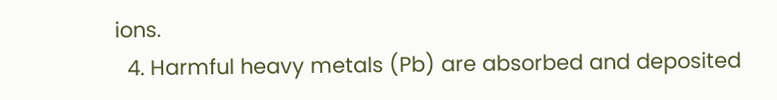ions.
  4. Harmful heavy metals (Pb) are absorbed and deposited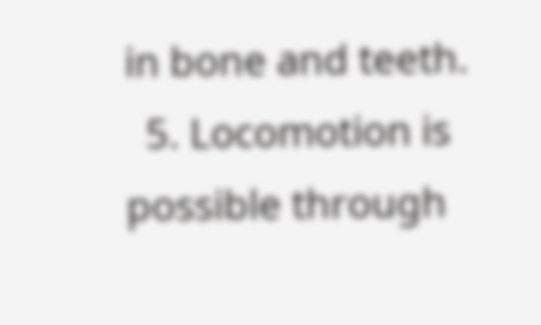in bone and teeth.
  5. Locomotion is possible through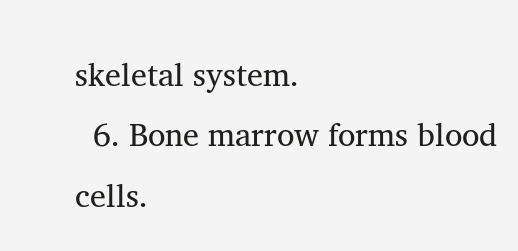skeletal system.
  6. Bone marrow forms blood cells.